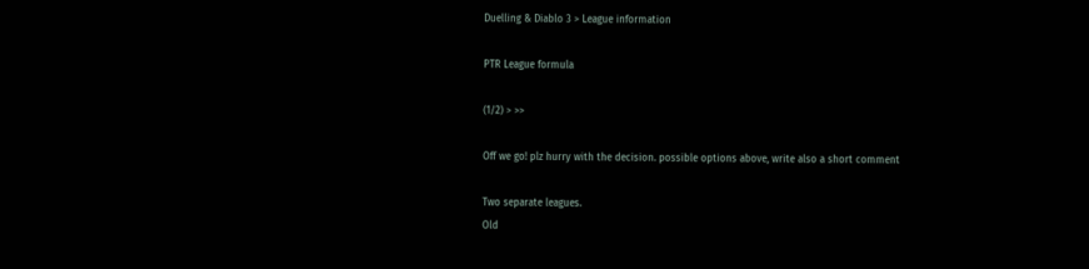Duelling & Diablo 3 > League information

PTR League formula

(1/2) > >>

Off we go! plz hurry with the decision. possible options above, write also a short comment

Two separate leagues.
Old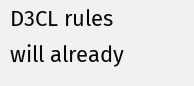D3CL rules will already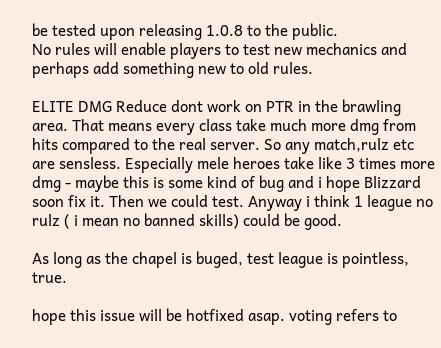be tested upon releasing 1.0.8 to the public.
No rules will enable players to test new mechanics and perhaps add something new to old rules.

ELITE DMG Reduce dont work on PTR in the brawling area. That means every class take much more dmg from hits compared to the real server. So any match,rulz etc are sensless. Especially mele heroes take like 3 times more dmg - maybe this is some kind of bug and i hope Blizzard soon fix it. Then we could test. Anyway i think 1 league no rulz ( i mean no banned skills) could be good.

As long as the chapel is buged, test league is pointless, true.

hope this issue will be hotfixed asap. voting refers to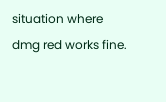situation where dmg red works fine.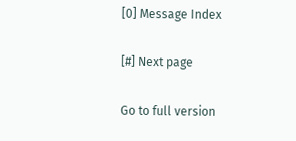[0] Message Index

[#] Next page

Go to full version